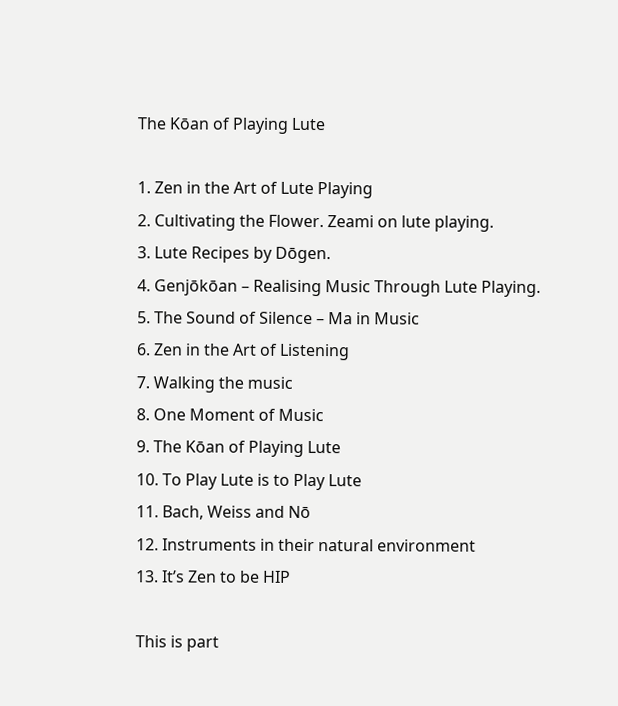The Kōan of Playing Lute

1. Zen in the Art of Lute Playing
2. Cultivating the Flower. Zeami on lute playing.
3. Lute Recipes by Dōgen.
4. Genjōkōan – Realising Music Through Lute Playing.
5. The Sound of Silence – Ma in Music
6. Zen in the Art of Listening
7. Walking the music
8. One Moment of Music
9. The Kōan of Playing Lute
10. To Play Lute is to Play Lute
11. Bach, Weiss and Nō
12. Instruments in their natural environment
13. It’s Zen to be HIP

This is part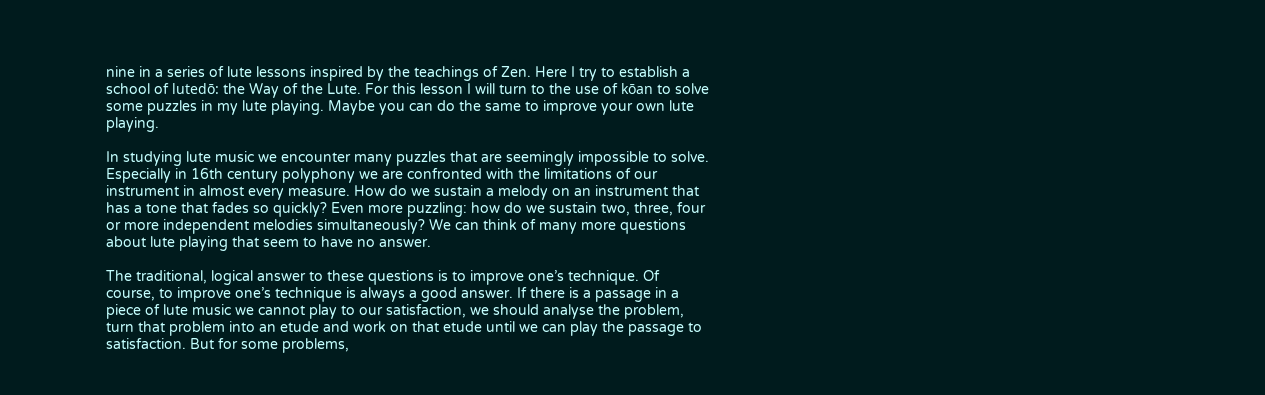nine in a series of lute lessons inspired by the teachings of Zen. Here I try to establish a school of lutedō: the Way of the Lute. For this lesson I will turn to the use of kōan to solve some puzzles in my lute playing. Maybe you can do the same to improve your own lute playing.

In studying lute music we encounter many puzzles that are seemingly impossible to solve. Especially in 16th century polyphony we are confronted with the limitations of our instrument in almost every measure. How do we sustain a melody on an instrument that has a tone that fades so quickly? Even more puzzling: how do we sustain two, three, four or more independent melodies simultaneously? We can think of many more questions about lute playing that seem to have no answer.

The traditional, logical answer to these questions is to improve one’s technique. Of course, to improve one’s technique is always a good answer. If there is a passage in a piece of lute music we cannot play to our satisfaction, we should analyse the problem, turn that problem into an etude and work on that etude until we can play the passage to satisfaction. But for some problems,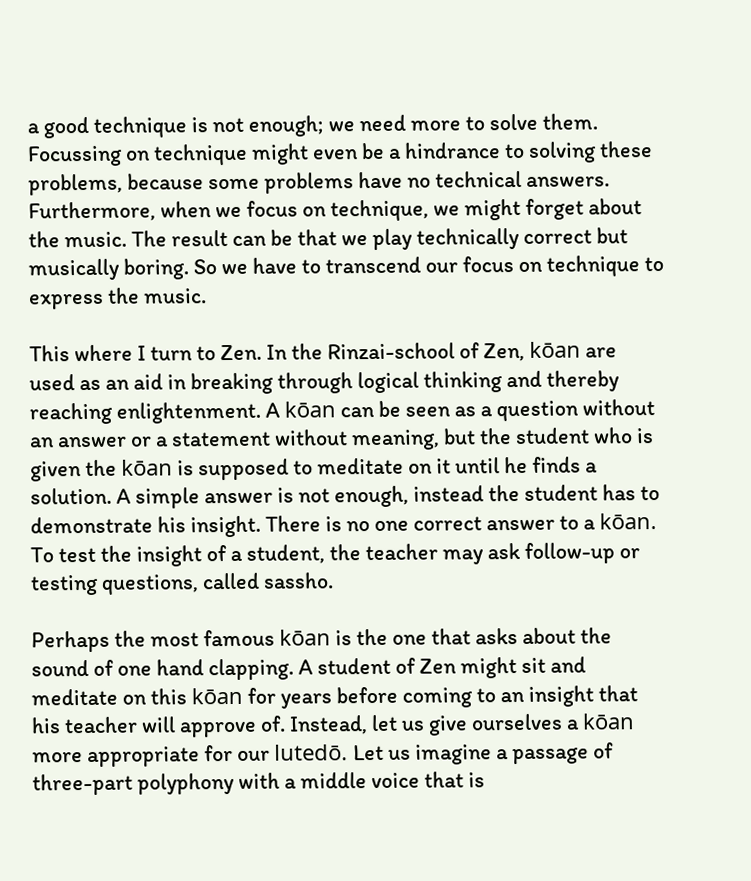a good technique is not enough; we need more to solve them. Focussing on technique might even be a hindrance to solving these problems, because some problems have no technical answers. Furthermore, when we focus on technique, we might forget about the music. The result can be that we play technically correct but musically boring. So we have to transcend our focus on technique to express the music.

This where I turn to Zen. In the Rinzai-school of Zen, kōan are used as an aid in breaking through logical thinking and thereby reaching enlightenment. A kōan can be seen as a question without an answer or a statement without meaning, but the student who is given the kōan is supposed to meditate on it until he finds a solution. A simple answer is not enough, instead the student has to demonstrate his insight. There is no one correct answer to a kōan. To test the insight of a student, the teacher may ask follow-up or testing questions, called sassho.

Perhaps the most famous kōan is the one that asks about the sound of one hand clapping. A student of Zen might sit and meditate on this kōan for years before coming to an insight that his teacher will approve of. Instead, let us give ourselves a kōan more appropriate for our lutedō. Let us imagine a passage of three-part polyphony with a middle voice that is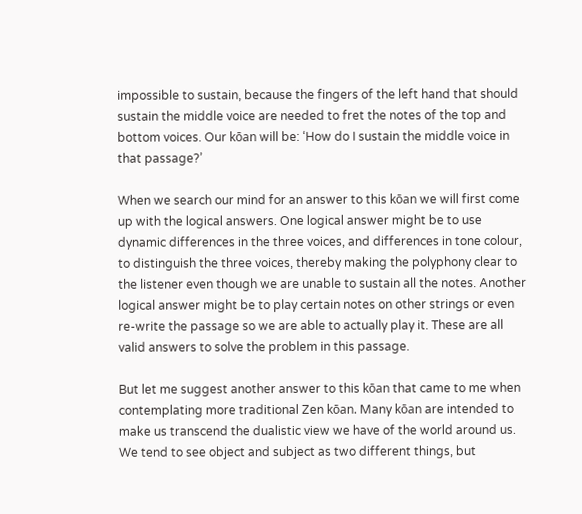impossible to sustain, because the fingers of the left hand that should sustain the middle voice are needed to fret the notes of the top and bottom voices. Our kōan will be: ‘How do I sustain the middle voice in that passage?’

When we search our mind for an answer to this kōan we will first come up with the logical answers. One logical answer might be to use dynamic differences in the three voices, and differences in tone colour, to distinguish the three voices, thereby making the polyphony clear to the listener even though we are unable to sustain all the notes. Another logical answer might be to play certain notes on other strings or even re-write the passage so we are able to actually play it. These are all valid answers to solve the problem in this passage.

But let me suggest another answer to this kōan that came to me when contemplating more traditional Zen kōan. Many kōan are intended to make us transcend the dualistic view we have of the world around us. We tend to see object and subject as two different things, but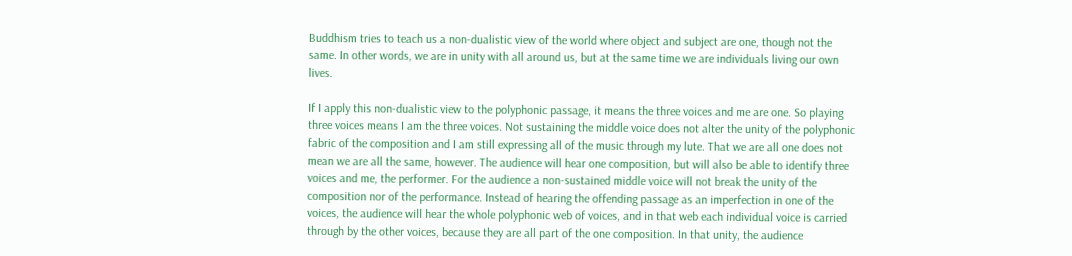Buddhism tries to teach us a non-dualistic view of the world where object and subject are one, though not the same. In other words, we are in unity with all around us, but at the same time we are individuals living our own lives.

If I apply this non-dualistic view to the polyphonic passage, it means the three voices and me are one. So playing three voices means I am the three voices. Not sustaining the middle voice does not alter the unity of the polyphonic fabric of the composition and I am still expressing all of the music through my lute. That we are all one does not mean we are all the same, however. The audience will hear one composition, but will also be able to identify three voices and me, the performer. For the audience a non-sustained middle voice will not break the unity of the composition nor of the performance. Instead of hearing the offending passage as an imperfection in one of the voices, the audience will hear the whole polyphonic web of voices, and in that web each individual voice is carried through by the other voices, because they are all part of the one composition. In that unity, the audience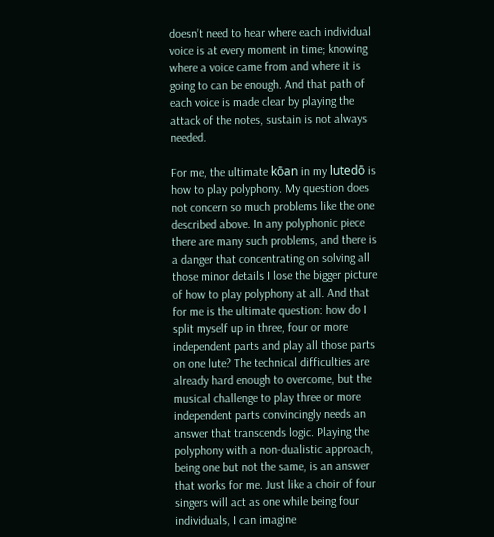doesn’t need to hear where each individual voice is at every moment in time; knowing where a voice came from and where it is going to can be enough. And that path of each voice is made clear by playing the attack of the notes, sustain is not always needed.

For me, the ultimate kōan in my lutedō is how to play polyphony. My question does not concern so much problems like the one described above. In any polyphonic piece there are many such problems, and there is a danger that concentrating on solving all those minor details I lose the bigger picture of how to play polyphony at all. And that for me is the ultimate question: how do I split myself up in three, four or more independent parts and play all those parts on one lute? The technical difficulties are already hard enough to overcome, but the musical challenge to play three or more independent parts convincingly needs an answer that transcends logic. Playing the polyphony with a non-dualistic approach, being one but not the same, is an answer that works for me. Just like a choir of four singers will act as one while being four individuals, I can imagine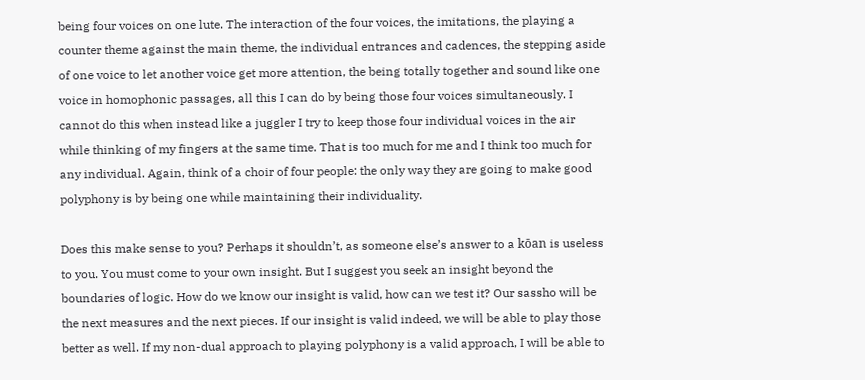being four voices on one lute. The interaction of the four voices, the imitations, the playing a counter theme against the main theme, the individual entrances and cadences, the stepping aside of one voice to let another voice get more attention, the being totally together and sound like one voice in homophonic passages, all this I can do by being those four voices simultaneously. I cannot do this when instead like a juggler I try to keep those four individual voices in the air while thinking of my fingers at the same time. That is too much for me and I think too much for any individual. Again, think of a choir of four people: the only way they are going to make good polyphony is by being one while maintaining their individuality.

Does this make sense to you? Perhaps it shouldn’t, as someone else’s answer to a kōan is useless to you. You must come to your own insight. But I suggest you seek an insight beyond the boundaries of logic. How do we know our insight is valid, how can we test it? Our sassho will be the next measures and the next pieces. If our insight is valid indeed, we will be able to play those better as well. If my non-dual approach to playing polyphony is a valid approach, I will be able to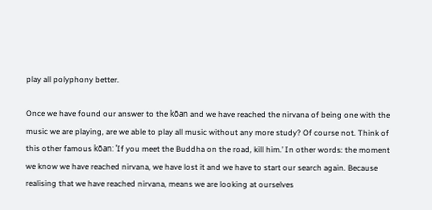play all polyphony better.

Once we have found our answer to the kōan and we have reached the nirvana of being one with the music we are playing, are we able to play all music without any more study? Of course not. Think of this other famous kōan: ‘If you meet the Buddha on the road, kill him.’ In other words: the moment we know we have reached nirvana, we have lost it and we have to start our search again. Because realising that we have reached nirvana, means we are looking at ourselves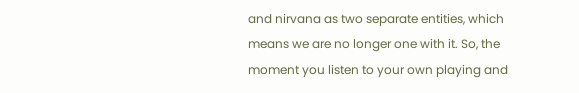and nirvana as two separate entities, which means we are no longer one with it. So, the moment you listen to your own playing and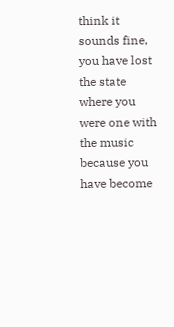think it sounds fine, you have lost the state where you were one with the music because you have become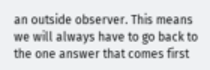an outside observer. This means we will always have to go back to the one answer that comes first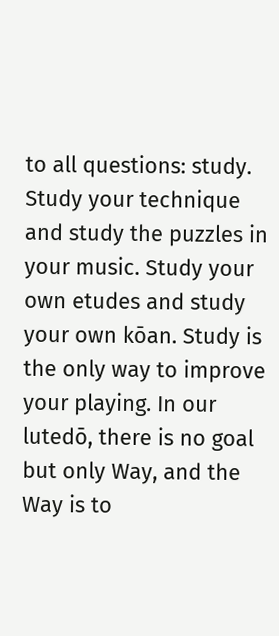to all questions: study. Study your technique and study the puzzles in your music. Study your own etudes and study your own kōan. Study is the only way to improve your playing. In our lutedō, there is no goal but only Way, and the Way is to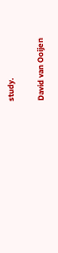study.

David van Ooijen